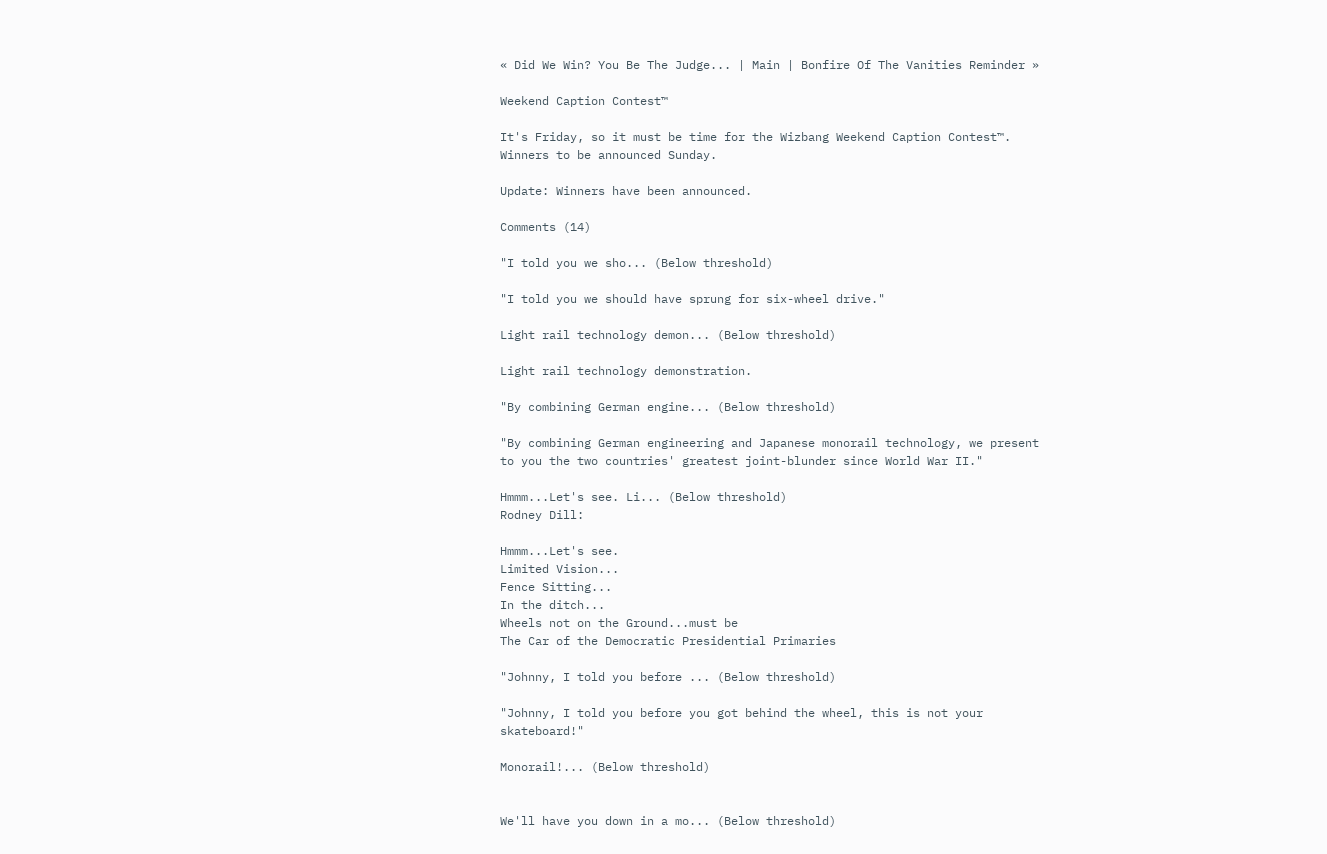« Did We Win? You Be The Judge... | Main | Bonfire Of The Vanities Reminder »

Weekend Caption Contest™

It's Friday, so it must be time for the Wizbang Weekend Caption Contest™. Winners to be announced Sunday.

Update: Winners have been announced.

Comments (14)

"I told you we sho... (Below threshold)

"I told you we should have sprung for six-wheel drive."

Light rail technology demon... (Below threshold)

Light rail technology demonstration.

"By combining German engine... (Below threshold)

"By combining German engineering and Japanese monorail technology, we present to you the two countries' greatest joint-blunder since World War II."

Hmmm...Let's see. Li... (Below threshold)
Rodney Dill:

Hmmm...Let's see.
Limited Vision...
Fence Sitting...
In the ditch...
Wheels not on the Ground...must be
The Car of the Democratic Presidential Primaries

"Johnny, I told you before ... (Below threshold)

"Johnny, I told you before you got behind the wheel, this is not your skateboard!"

Monorail!... (Below threshold)


We'll have you down in a mo... (Below threshold)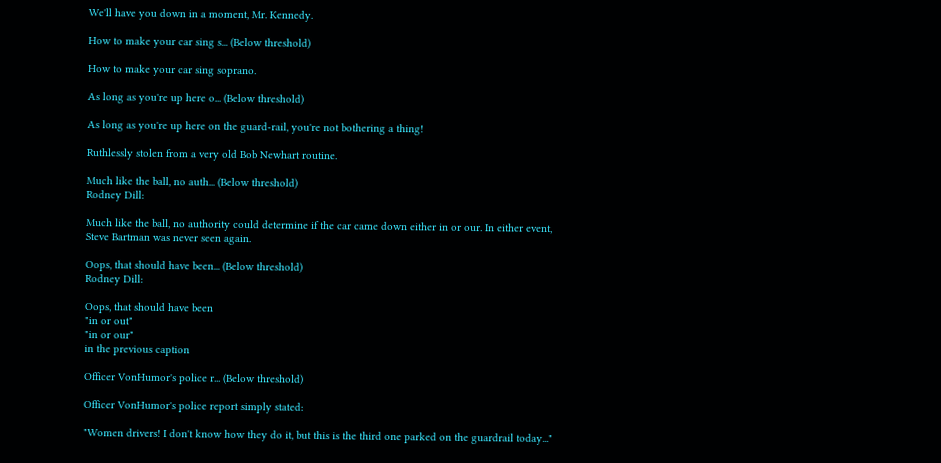We'll have you down in a moment, Mr. Kennedy.

How to make your car sing s... (Below threshold)

How to make your car sing soprano.

As long as you're up here o... (Below threshold)

As long as you're up here on the guard-rail, you're not bothering a thing!

Ruthlessly stolen from a very old Bob Newhart routine.

Much like the ball, no auth... (Below threshold)
Rodney Dill:

Much like the ball, no authority could determine if the car came down either in or our. In either event, Steve Bartman was never seen again.

Oops, that should have been... (Below threshold)
Rodney Dill:

Oops, that should have been
"in or out"
"in or our"
in the previous caption

Officer VonHumor's police r... (Below threshold)

Officer VonHumor's police report simply stated:

"Women drivers! I don't know how they do it, but this is the third one parked on the guardrail today..."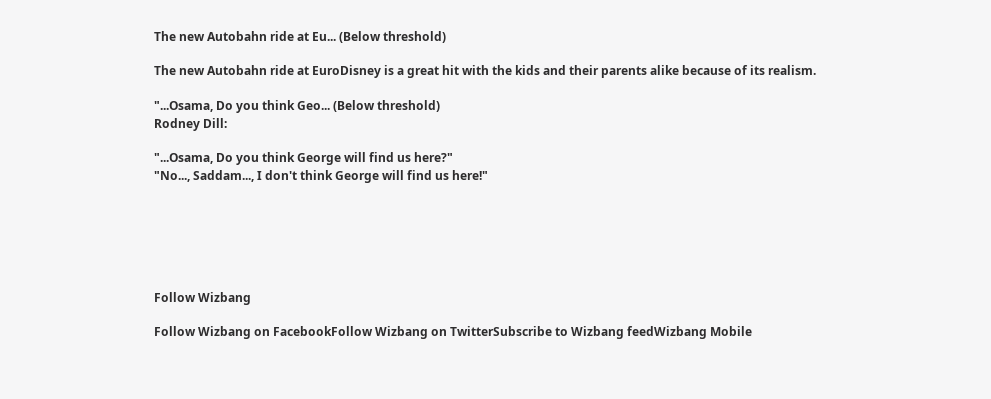The new Autobahn ride at Eu... (Below threshold)

The new Autobahn ride at EuroDisney is a great hit with the kids and their parents alike because of its realism.

"...Osama, Do you think Geo... (Below threshold)
Rodney Dill:

"...Osama, Do you think George will find us here?"
"No..., Saddam..., I don't think George will find us here!"






Follow Wizbang

Follow Wizbang on FacebookFollow Wizbang on TwitterSubscribe to Wizbang feedWizbang Mobile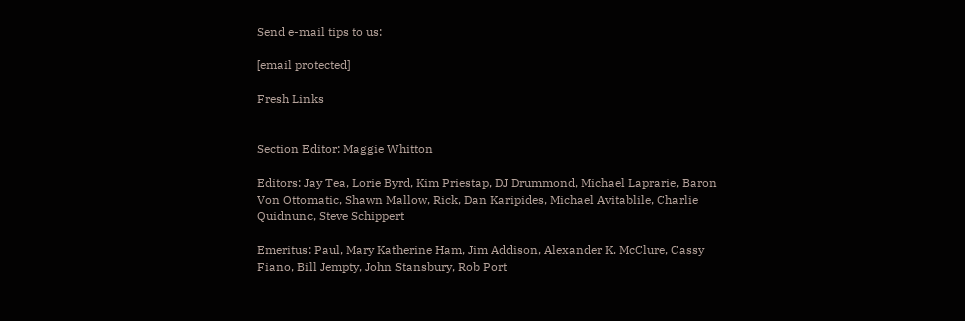Send e-mail tips to us:

[email protected]

Fresh Links


Section Editor: Maggie Whitton

Editors: Jay Tea, Lorie Byrd, Kim Priestap, DJ Drummond, Michael Laprarie, Baron Von Ottomatic, Shawn Mallow, Rick, Dan Karipides, Michael Avitablile, Charlie Quidnunc, Steve Schippert

Emeritus: Paul, Mary Katherine Ham, Jim Addison, Alexander K. McClure, Cassy Fiano, Bill Jempty, John Stansbury, Rob Port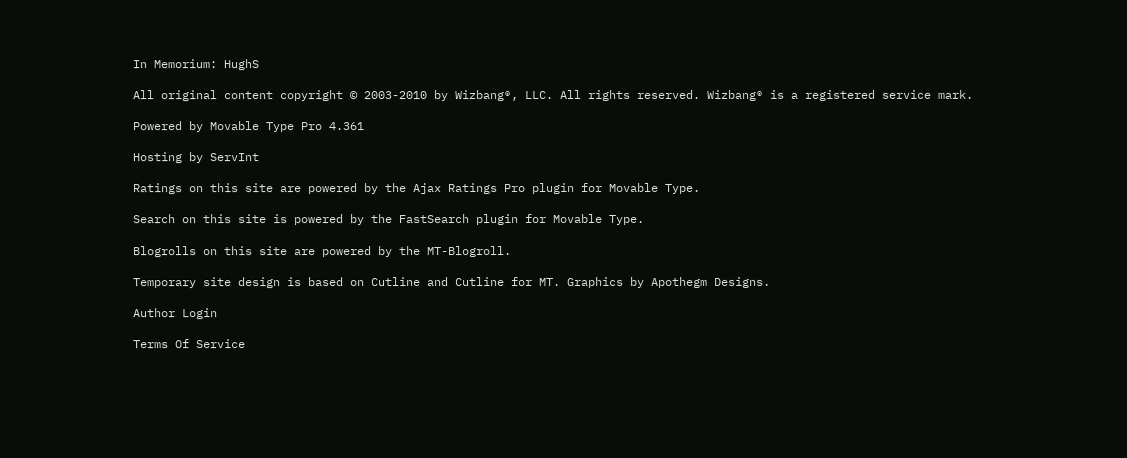In Memorium: HughS

All original content copyright © 2003-2010 by Wizbang®, LLC. All rights reserved. Wizbang® is a registered service mark.

Powered by Movable Type Pro 4.361

Hosting by ServInt

Ratings on this site are powered by the Ajax Ratings Pro plugin for Movable Type.

Search on this site is powered by the FastSearch plugin for Movable Type.

Blogrolls on this site are powered by the MT-Blogroll.

Temporary site design is based on Cutline and Cutline for MT. Graphics by Apothegm Designs.

Author Login

Terms Of Service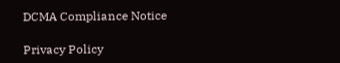DCMA Compliance Notice

Privacy Policy